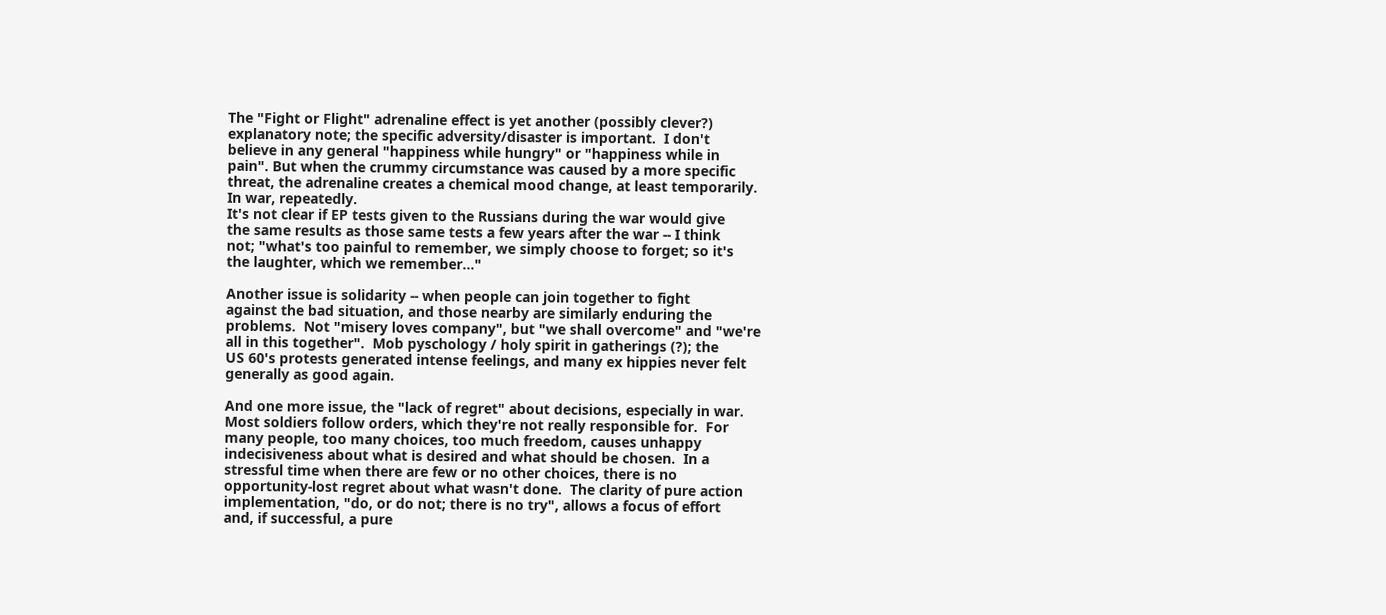The "Fight or Flight" adrenaline effect is yet another (possibly clever?)
explanatory note; the specific adversity/disaster is important.  I don't
believe in any general "happiness while hungry" or "happiness while in
pain". But when the crummy circumstance was caused by a more specific
threat, the adrenaline creates a chemical mood change, at least temporarily.
In war, repeatedly.
It's not clear if EP tests given to the Russians during the war would give
the same results as those same tests a few years after the war -- I think
not; "what's too painful to remember, we simply choose to forget; so it's
the laughter, which we remember..."

Another issue is solidarity -- when people can join together to fight
against the bad situation, and those nearby are similarly enduring the
problems.  Not "misery loves company", but "we shall overcome" and "we're
all in this together".  Mob pyschology / holy spirit in gatherings (?); the
US 60's protests generated intense feelings, and many ex hippies never felt
generally as good again.

And one more issue, the "lack of regret" about decisions, especially in war.
Most soldiers follow orders, which they're not really responsible for.  For
many people, too many choices, too much freedom, causes unhappy
indecisiveness about what is desired and what should be chosen.  In a
stressful time when there are few or no other choices, there is no
opportunity-lost regret about what wasn't done.  The clarity of pure action
implementation, "do, or do not; there is no try", allows a focus of effort
and, if successful, a pure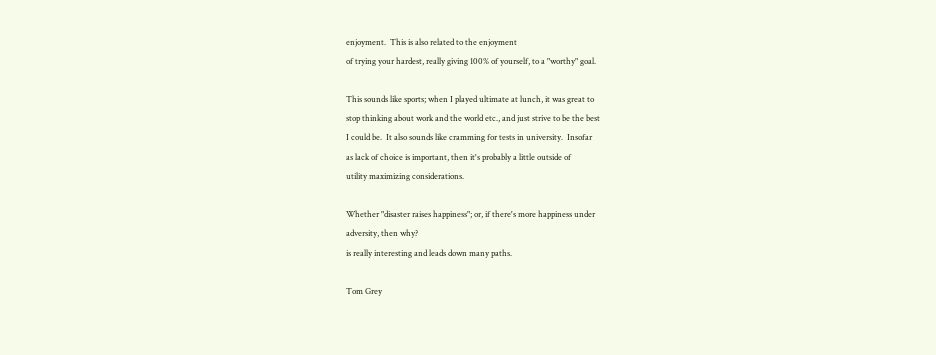enjoyment.  This is also related to the enjoyment
of trying your hardest, really giving 100% of yourself, to a "worthy" goal.

This sounds like sports; when I played ultimate at lunch, it was great to
stop thinking about work and the world etc., and just strive to be the best
I could be.  It also sounds like cramming for tests in university.  Insofar
as lack of choice is important, then it's probably a little outside of
utility maximizing considerations.

Whether "disaster raises happiness"; or, if there's more happiness under
adversity, then why?
is really interesting and leads down many paths.

Tom Grey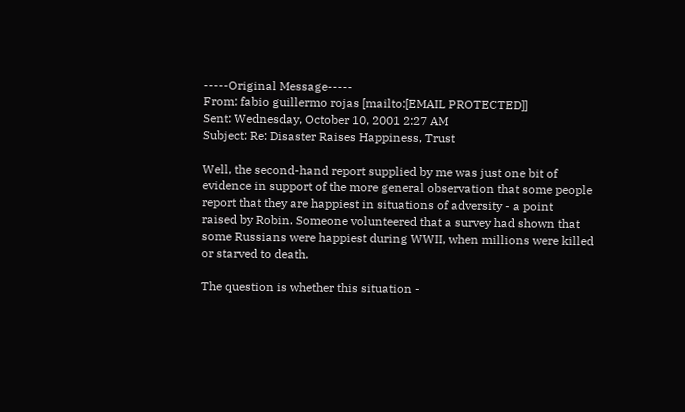-----Original Message-----
From: fabio guillermo rojas [mailto:[EMAIL PROTECTED]]
Sent: Wednesday, October 10, 2001 2:27 AM
Subject: Re: Disaster Raises Happiness, Trust

Well, the second-hand report supplied by me was just one bit of
evidence in support of the more general observation that some people
report that they are happiest in situations of adversity - a point
raised by Robin. Someone volunteered that a survey had shown that
some Russians were happiest during WWII, when millions were killed
or starved to death.

The question is whether this situation -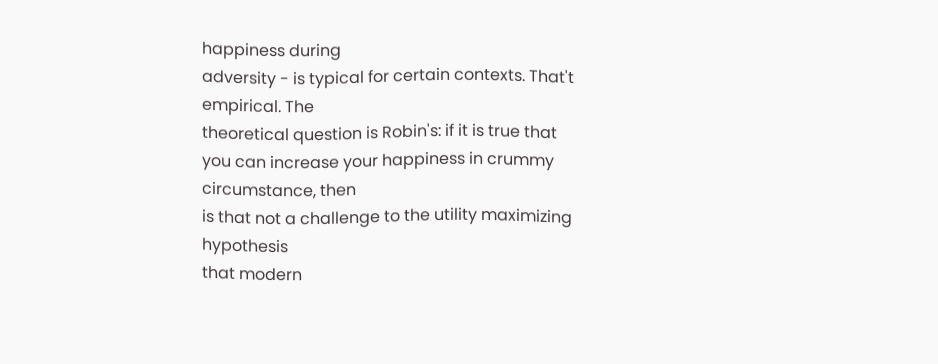happiness during
adversity - is typical for certain contexts. That't empirical. The
theoretical question is Robin's: if it is true that
you can increase your happiness in crummy circumstance, then
is that not a challenge to the utility maximizing hypothesis
that modern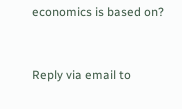economics is based on?


Reply via email to